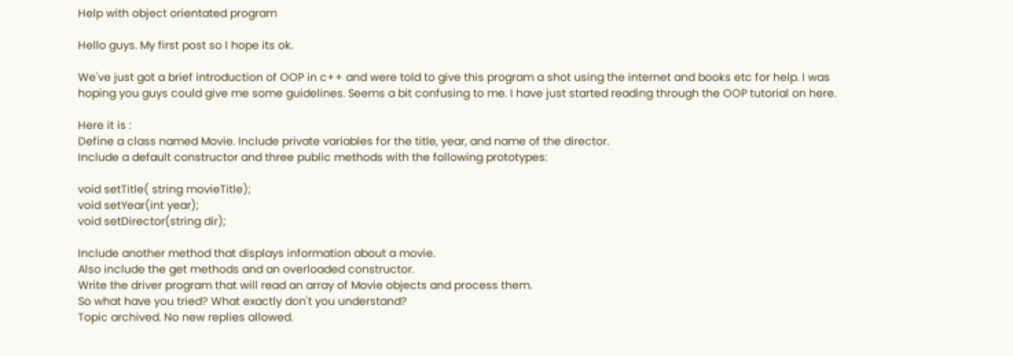Help with object orientated program

Hello guys. My first post so I hope its ok.

We've just got a brief introduction of OOP in c++ and were told to give this program a shot using the internet and books etc for help. I was hoping you guys could give me some guidelines. Seems a bit confusing to me. I have just started reading through the OOP tutorial on here.

Here it is :
Define a class named Movie. Include private variables for the title, year, and name of the director.
Include a default constructor and three public methods with the following prototypes:

void setTitle( string movieTitle);
void setYear(int year);
void setDirector(string dir);

Include another method that displays information about a movie.
Also include the get methods and an overloaded constructor.
Write the driver program that will read an array of Movie objects and process them.
So what have you tried? What exactly don't you understand?
Topic archived. No new replies allowed.